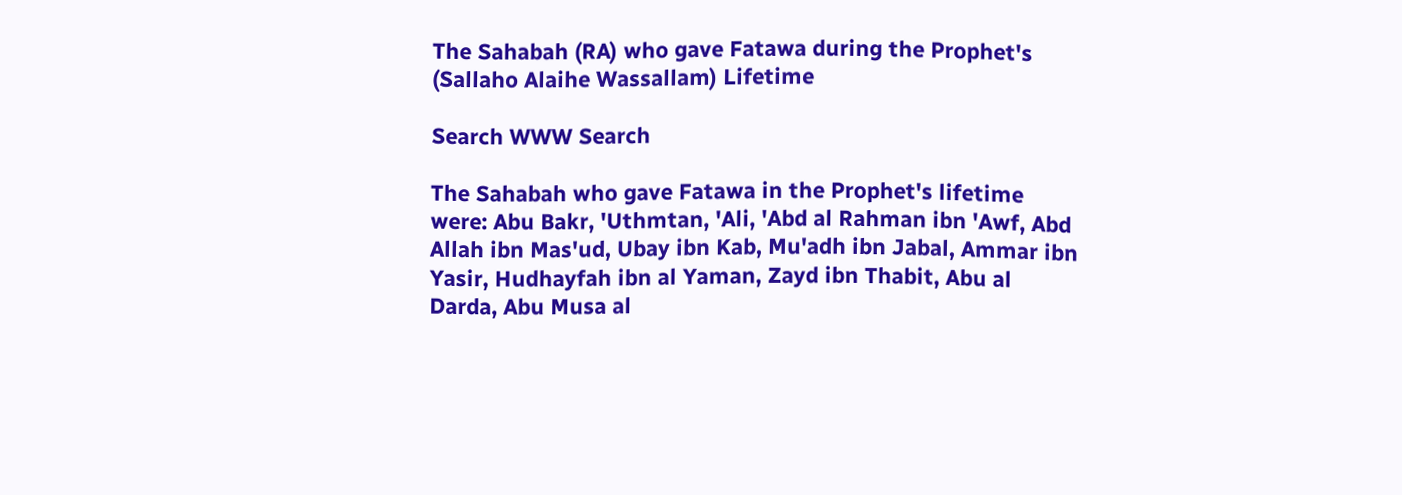The Sahabah (RA) who gave Fatawa during the Prophet's (Sallaho Alaihe Wassallam) Lifetime

Search WWW Search

The Sahabah who gave Fatawa in the Prophet's lifetime were: Abu Bakr, 'Uthmtan, 'Ali, 'Abd al Rahman ibn 'Awf, Abd Allah ibn Mas'ud, Ubay ibn Kab, Mu'adh ibn Jabal, Ammar ibn Yasir, Hudhayfah ibn al Yaman, Zayd ibn Thabit, Abu al Darda, Abu Musa al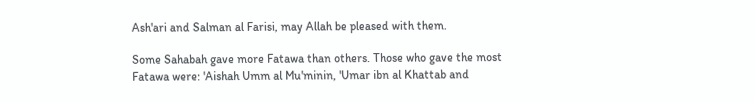Ash'ari and Salman al Farisi, may Allah be pleased with them.

Some Sahabah gave more Fatawa than others. Those who gave the most Fatawa were: 'Aishah Umm al Mu'minin, 'Umar ibn al Khattab and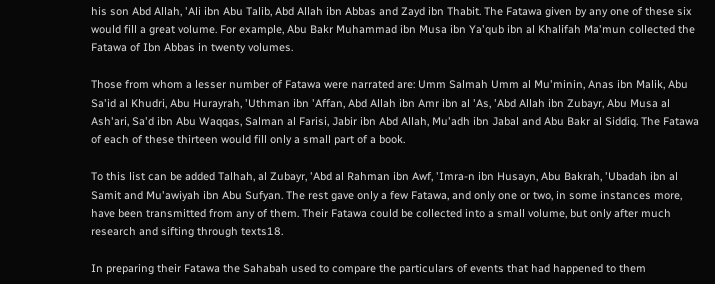his son Abd Allah, 'Ali ibn Abu Talib, Abd Allah ibn Abbas and Zayd ibn Thabit. The Fatawa given by any one of these six would fill a great volume. For example, Abu Bakr Muhammad ibn Musa ibn Ya'qub ibn al Khalifah Ma'mun collected the Fatawa of Ibn Abbas in twenty volumes.

Those from whom a lesser number of Fatawa were narrated are: Umm Salmah Umm al Mu'minin, Anas ibn Malik, Abu Sa'id al Khudri, Abu Hurayrah, 'Uthman ibn 'Affan, Abd Allah ibn Amr ibn al 'As, 'Abd Allah ibn Zubayr, Abu Musa al Ash'ari, Sa'd ibn Abu Waqqas, Salman al Farisi, Jabir ibn Abd Allah, Mu'adh ibn Jabal and Abu Bakr al Siddiq. The Fatawa of each of these thirteen would fill only a small part of a book.

To this list can be added Talhah, al Zubayr, 'Abd al Rahman ibn Awf, 'Imra-n ibn Husayn, Abu Bakrah, 'Ubadah ibn al Samit and Mu'awiyah ibn Abu Sufyan. The rest gave only a few Fatawa, and only one or two, in some instances more, have been transmitted from any of them. Their Fatawa could be collected into a small volume, but only after much research and sifting through texts18.

In preparing their Fatawa the Sahabah used to compare the particulars of events that had happened to them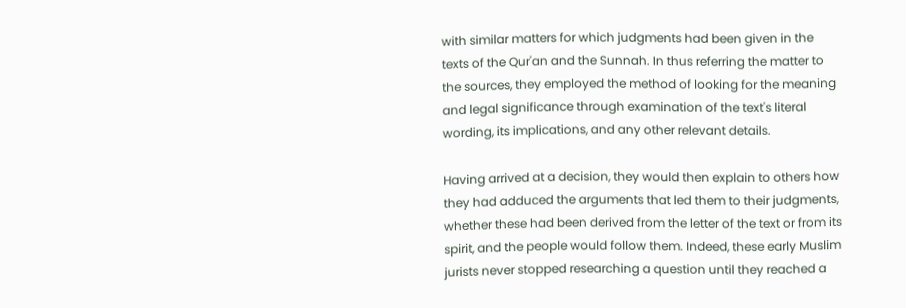with similar matters for which judgments had been given in the texts of the Qur'an and the Sunnah. In thus referring the matter to the sources, they employed the method of looking for the meaning and legal significance through examination of the text's literal wording, its implications, and any other relevant details.

Having arrived at a decision, they would then explain to others how they had adduced the arguments that led them to their judgments, whether these had been derived from the letter of the text or from its spirit, and the people would follow them. Indeed, these early Muslim jurists never stopped researching a question until they reached a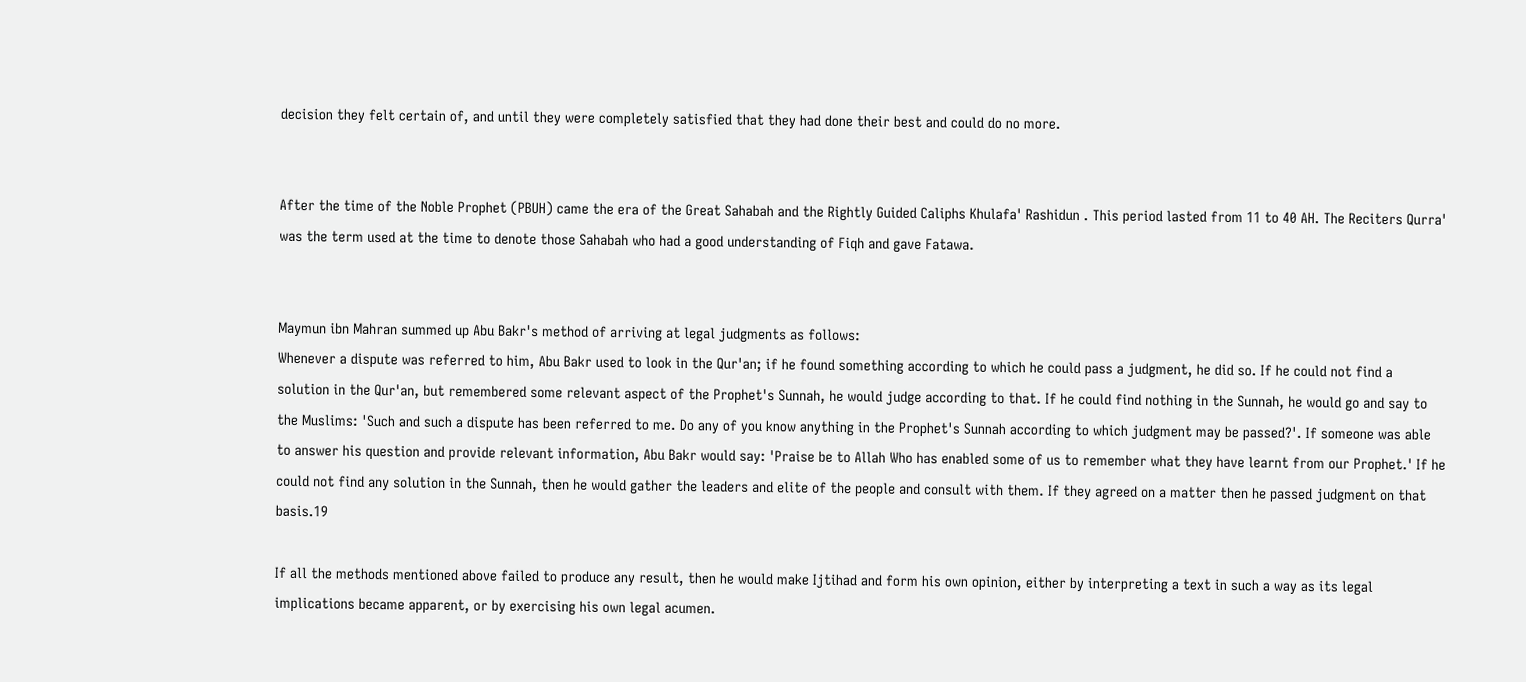decision they felt certain of, and until they were completely satisfied that they had done their best and could do no more.


After the time of the Noble Prophet (PBUH) came the era of the Great Sahabah and the Rightly Guided Caliphs Khulafa' Rashidun . This period lasted from 11 to 40 AH. The Reciters Qurra' was the term used at the time to denote those Sahabah who had a good understanding of Fiqh and gave Fatawa.


Maymun ibn Mahran summed up Abu Bakr's method of arriving at legal judgments as follows:
Whenever a dispute was referred to him, Abu Bakr used to look in the Qur'an; if he found something according to which he could pass a judgment, he did so. If he could not find a solution in the Qur'an, but remembered some relevant aspect of the Prophet's Sunnah, he would judge according to that. If he could find nothing in the Sunnah, he would go and say to the Muslims: 'Such and such a dispute has been referred to me. Do any of you know anything in the Prophet's Sunnah according to which judgment may be passed?'. If someone was able to answer his question and provide relevant information, Abu Bakr would say: 'Praise be to Allah Who has enabled some of us to remember what they have learnt from our Prophet.' If he could not find any solution in the Sunnah, then he would gather the leaders and elite of the people and consult with them. If they agreed on a matter then he passed judgment on that basis.19

If all the methods mentioned above failed to produce any result, then he would make Ijtihad and form his own opinion, either by interpreting a text in such a way as its legal implications became apparent, or by exercising his own legal acumen.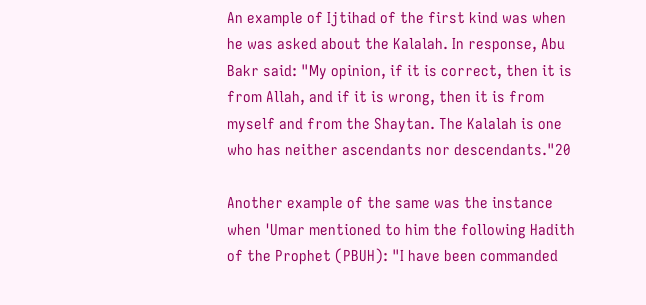An example of Ijtihad of the first kind was when he was asked about the Kalalah. In response, Abu Bakr said: "My opinion, if it is correct, then it is from Allah, and if it is wrong, then it is from myself and from the Shaytan. The Kalalah is one who has neither ascendants nor descendants."20

Another example of the same was the instance when 'Umar mentioned to him the following Hadith of the Prophet (PBUH): "I have been commanded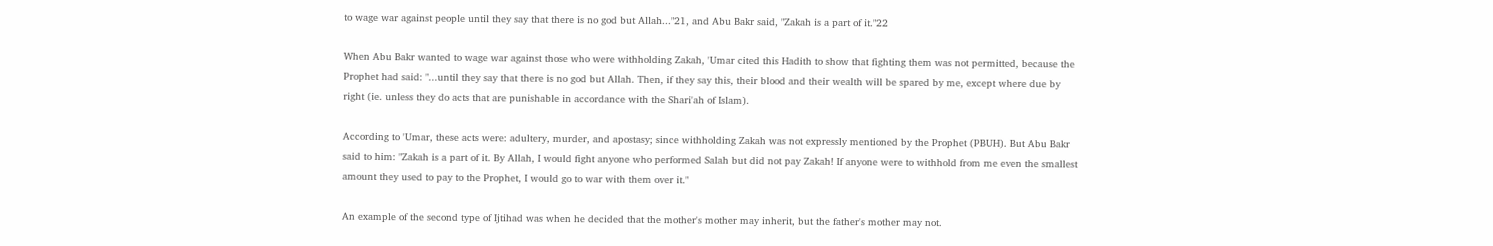to wage war against people until they say that there is no god but Allah..."21, and Abu Bakr said, "Zakah is a part of it."22

When Abu Bakr wanted to wage war against those who were withholding Zakah, 'Umar cited this Hadith to show that fighting them was not permitted, because the Prophet had said: "...until they say that there is no god but Allah. Then, if they say this, their blood and their wealth will be spared by me, except where due by right (ie. unless they do acts that are punishable in accordance with the Shari'ah of Islam).

According to 'Umar, these acts were: adultery, murder, and apostasy; since withholding Zakah was not expressly mentioned by the Prophet (PBUH). But Abu Bakr said to him: "Zakah is a part of it. By Allah, I would fight anyone who performed Salah but did not pay Zakah! If anyone were to withhold from me even the smallest amount they used to pay to the Prophet, I would go to war with them over it."

An example of the second type of Ijtihad was when he decided that the mother's mother may inherit, but the father's mother may not.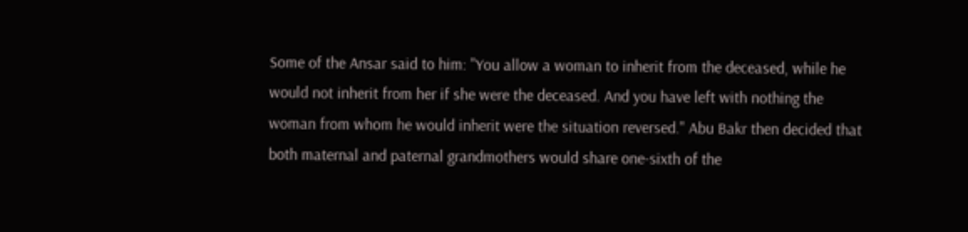Some of the Ansar said to him: "You allow a woman to inherit from the deceased, while he would not inherit from her if she were the deceased. And you have left with nothing the woman from whom he would inherit were the situation reversed." Abu Bakr then decided that both maternal and paternal grandmothers would share one-sixth of the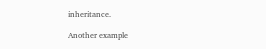inheritance.

Another example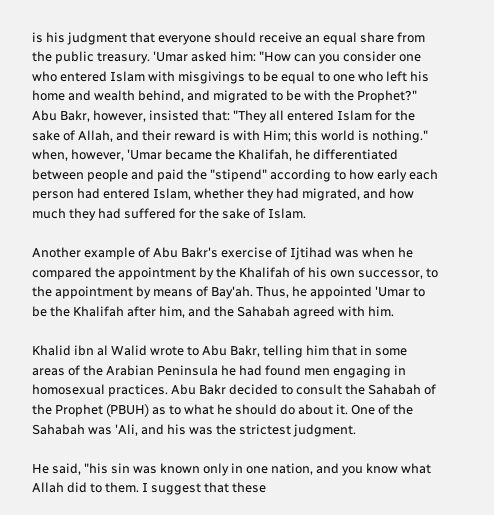is his judgment that everyone should receive an equal share from the public treasury. 'Umar asked him: "How can you consider one who entered Islam with misgivings to be equal to one who left his home and wealth behind, and migrated to be with the Prophet?" Abu Bakr, however, insisted that: "They all entered Islam for the sake of Allah, and their reward is with Him; this world is nothing." when, however, 'Umar became the Khalifah, he differentiated between people and paid the "stipend" according to how early each person had entered Islam, whether they had migrated, and how much they had suffered for the sake of Islam.

Another example of Abu Bakr's exercise of Ijtihad was when he compared the appointment by the Khalifah of his own successor, to the appointment by means of Bay'ah. Thus, he appointed 'Umar to be the Khalifah after him, and the Sahabah agreed with him.

Khalid ibn al Walid wrote to Abu Bakr, telling him that in some areas of the Arabian Peninsula he had found men engaging in homosexual practices. Abu Bakr decided to consult the Sahabah of the Prophet (PBUH) as to what he should do about it. One of the Sahabah was 'Ali, and his was the strictest judgment.

He said, "his sin was known only in one nation, and you know what Allah did to them. I suggest that these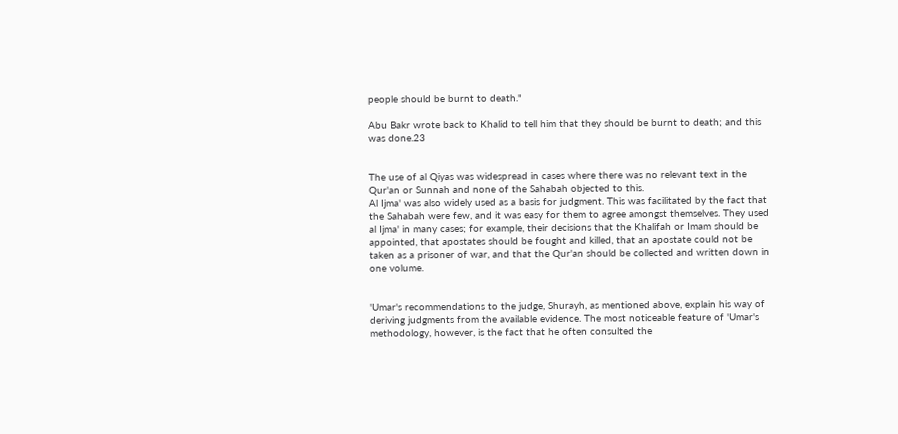people should be burnt to death."

Abu Bakr wrote back to Khalid to tell him that they should be burnt to death; and this was done.23


The use of al Qiyas was widespread in cases where there was no relevant text in the Qur'an or Sunnah and none of the Sahabah objected to this.
Al Ijma' was also widely used as a basis for judgment. This was facilitated by the fact that the Sahabah were few, and it was easy for them to agree amongst themselves. They used al Ijma' in many cases; for example, their decisions that the Khalifah or Imam should be appointed, that apostates should be fought and killed, that an apostate could not be taken as a prisoner of war, and that the Qur'an should be collected and written down in one volume.


'Umar's recommendations to the judge, Shurayh, as mentioned above, explain his way of deriving judgments from the available evidence. The most noticeable feature of 'Umar's methodology, however, is the fact that he often consulted the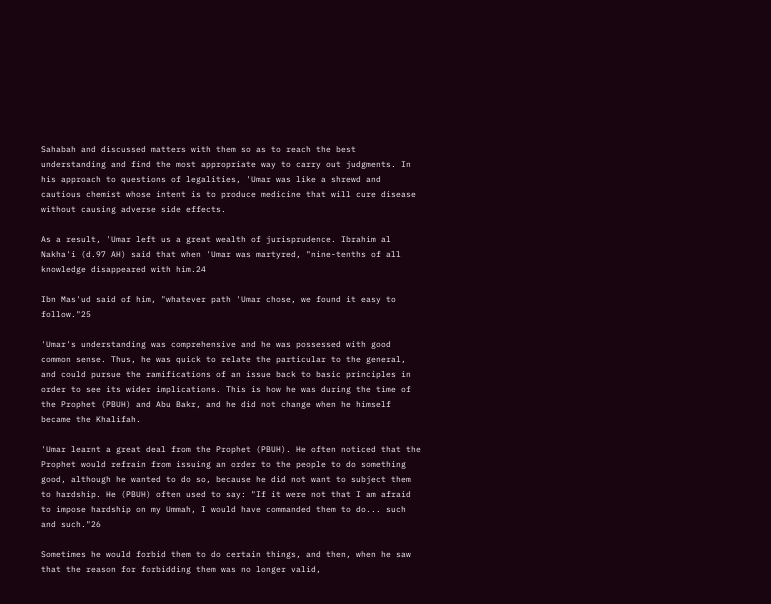Sahabah and discussed matters with them so as to reach the best understanding and find the most appropriate way to carry out judgments. In his approach to questions of legalities, 'Umar was like a shrewd and cautious chemist whose intent is to produce medicine that will cure disease without causing adverse side effects.

As a result, 'Umar left us a great wealth of jurisprudence. Ibrahim al Nakha'i (d.97 AH) said that when 'Umar was martyred, "nine-tenths of all knowledge disappeared with him.24

Ibn Mas'ud said of him, "whatever path 'Umar chose, we found it easy to follow."25

'Umar's understanding was comprehensive and he was possessed with good common sense. Thus, he was quick to relate the particular to the general, and could pursue the ramifications of an issue back to basic principles in order to see its wider implications. This is how he was during the time of the Prophet (PBUH) and Abu Bakr, and he did not change when he himself became the Khalifah.

'Umar learnt a great deal from the Prophet (PBUH). He often noticed that the Prophet would refrain from issuing an order to the people to do something good, although he wanted to do so, because he did not want to subject them to hardship. He (PBUH) often used to say: "If it were not that I am afraid to impose hardship on my Ummah, I would have commanded them to do... such and such."26

Sometimes he would forbid them to do certain things, and then, when he saw that the reason for forbidding them was no longer valid,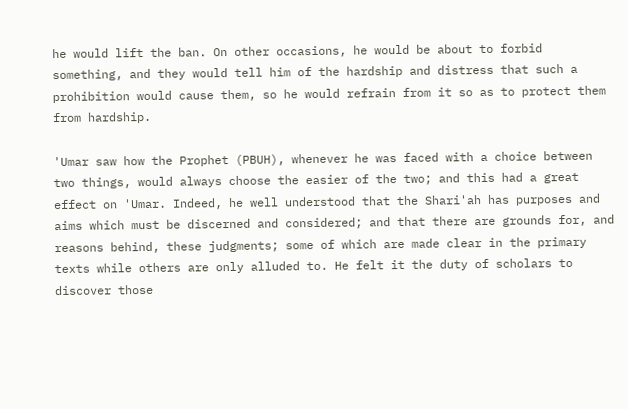he would lift the ban. On other occasions, he would be about to forbid something, and they would tell him of the hardship and distress that such a prohibition would cause them, so he would refrain from it so as to protect them from hardship.

'Umar saw how the Prophet (PBUH), whenever he was faced with a choice between two things, would always choose the easier of the two; and this had a great effect on 'Umar. Indeed, he well understood that the Shari'ah has purposes and aims which must be discerned and considered; and that there are grounds for, and reasons behind, these judgments; some of which are made clear in the primary texts while others are only alluded to. He felt it the duty of scholars to discover those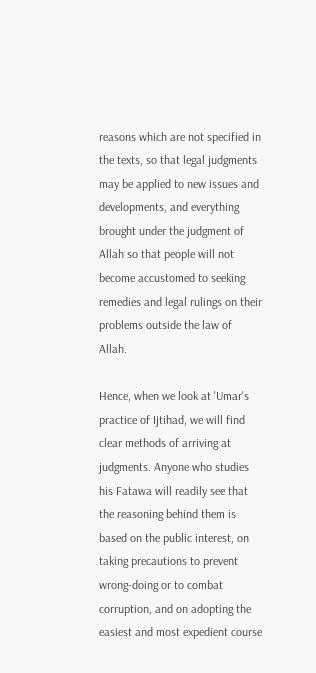reasons which are not specified in the texts, so that legal judgments may be applied to new issues and developments, and everything brought under the judgment of Allah so that people will not become accustomed to seeking remedies and legal rulings on their problems outside the law of Allah.

Hence, when we look at 'Umar's practice of Ijtihad, we will find clear methods of arriving at judgments. Anyone who studies his Fatawa will readily see that the reasoning behind them is based on the public interest, on taking precautions to prevent wrong-doing or to combat corruption, and on adopting the easiest and most expedient course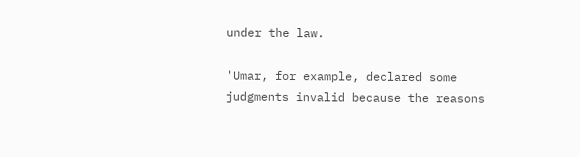under the law.

'Umar, for example, declared some judgments invalid because the reasons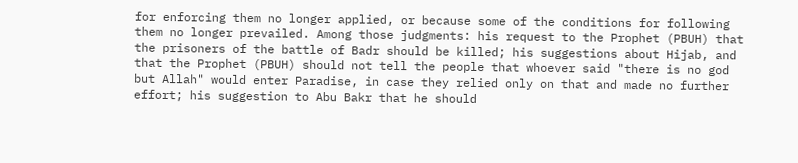for enforcing them no longer applied, or because some of the conditions for following them no longer prevailed. Among those judgments: his request to the Prophet (PBUH) that the prisoners of the battle of Badr should be killed; his suggestions about Hijab, and that the Prophet (PBUH) should not tell the people that whoever said "there is no god but Allah" would enter Paradise, in case they relied only on that and made no further effort; his suggestion to Abu Bakr that he should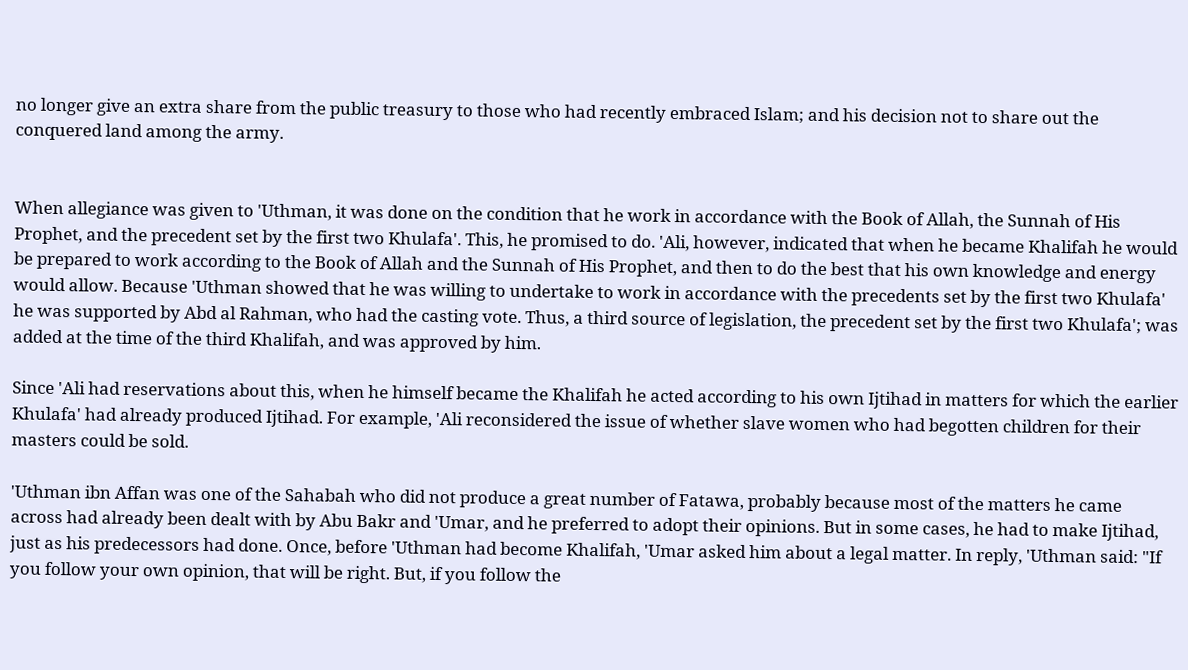no longer give an extra share from the public treasury to those who had recently embraced Islam; and his decision not to share out the conquered land among the army.


When allegiance was given to 'Uthman, it was done on the condition that he work in accordance with the Book of Allah, the Sunnah of His Prophet, and the precedent set by the first two Khulafa'. This, he promised to do. 'Ali, however, indicated that when he became Khalifah he would be prepared to work according to the Book of Allah and the Sunnah of His Prophet, and then to do the best that his own knowledge and energy would allow. Because 'Uthman showed that he was willing to undertake to work in accordance with the precedents set by the first two Khulafa' he was supported by Abd al Rahman, who had the casting vote. Thus, a third source of legislation, the precedent set by the first two Khulafa'; was added at the time of the third Khalifah, and was approved by him.

Since 'Ali had reservations about this, when he himself became the Khalifah he acted according to his own Ijtihad in matters for which the earlier Khulafa' had already produced Ijtihad. For example, 'Ali reconsidered the issue of whether slave women who had begotten children for their masters could be sold.

'Uthman ibn Affan was one of the Sahabah who did not produce a great number of Fatawa, probably because most of the matters he came across had already been dealt with by Abu Bakr and 'Umar, and he preferred to adopt their opinions. But in some cases, he had to make Ijtihad, just as his predecessors had done. Once, before 'Uthman had become Khalifah, 'Umar asked him about a legal matter. In reply, 'Uthman said: "If you follow your own opinion, that will be right. But, if you follow the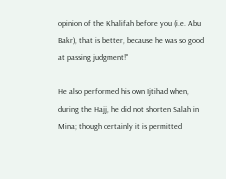opinion of the Khalifah before you (i.e. Abu Bakr), that is better, because he was so good at passing judgment!"

He also performed his own Ijtihad when, during the Hajj, he did not shorten Salah in Mina; though certainly it is permitted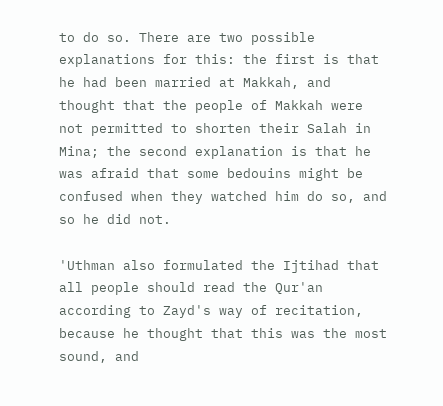to do so. There are two possible explanations for this: the first is that he had been married at Makkah, and thought that the people of Makkah were not permitted to shorten their Salah in Mina; the second explanation is that he was afraid that some bedouins might be confused when they watched him do so, and so he did not.

'Uthman also formulated the Ijtihad that all people should read the Qur'an according to Zayd's way of recitation, because he thought that this was the most sound, and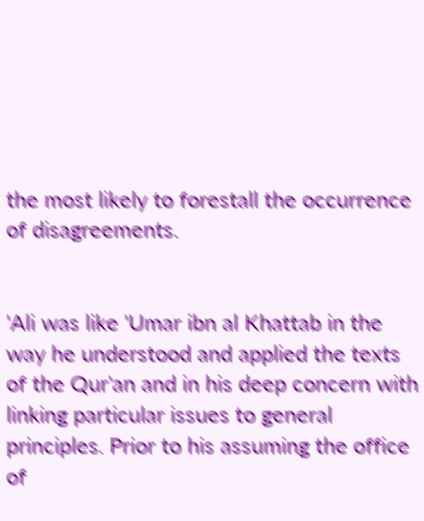the most likely to forestall the occurrence of disagreements.


'Ali was like 'Umar ibn al Khattab in the way he understood and applied the texts of the Qur'an and in his deep concern with linking particular issues to general principles. Prior to his assuming the office of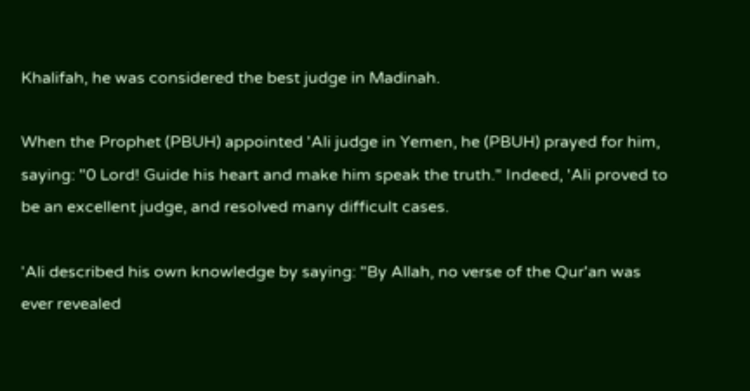Khalifah, he was considered the best judge in Madinah.

When the Prophet (PBUH) appointed 'Ali judge in Yemen, he (PBUH) prayed for him, saying: "0 Lord! Guide his heart and make him speak the truth." Indeed, 'Ali proved to be an excellent judge, and resolved many difficult cases.

'Ali described his own knowledge by saying: "By Allah, no verse of the Qur'an was ever revealed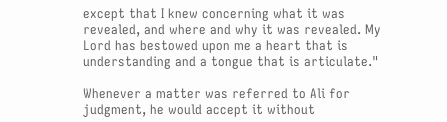except that I knew concerning what it was revealed, and where and why it was revealed. My Lord has bestowed upon me a heart that is understanding and a tongue that is articulate."

Whenever a matter was referred to Ali for judgment, he would accept it without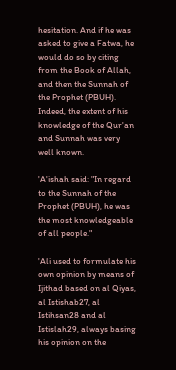hesitation. And if he was asked to give a Fatwa, he would do so by citing from the Book of Allah, and then the Sunnah of the Prophet (PBUH). Indeed, the extent of his knowledge of the Qur'an and Sunnah was very well known.

'A'ishah said: "In regard to the Sunnah of the Prophet (PBUH), he was the most knowledgeable of all people."

'Ali used to formulate his own opinion by means of Ijithad based on al Qiyas, al Istishab27, al Istihsan28 and al Istislah29, always basing his opinion on the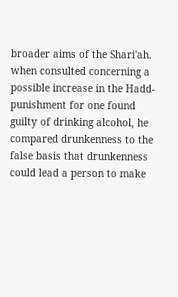broader aims of the Shari'ah. when consulted concerning a possible increase in the Hadd-punishment for one found guilty of drinking alcohol, he compared drunkenness to the false basis that drunkenness could lead a person to make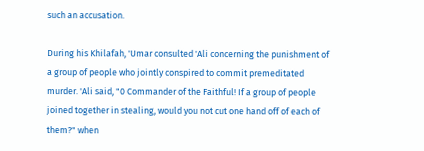such an accusation.

During his Khilafah, 'Umar consulted 'Ali concerning the punishment of a group of people who jointly conspired to commit premeditated murder. 'Ali said, "0 Commander of the Faithful! If a group of people joined together in stealing, would you not cut one hand off of each of them?" when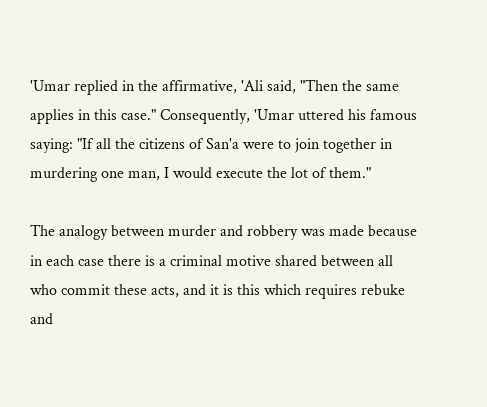'Umar replied in the affirmative, 'Ali said, "Then the same applies in this case." Consequently, 'Umar uttered his famous saying: "If all the citizens of San'a were to join together in murdering one man, I would execute the lot of them."

The analogy between murder and robbery was made because in each case there is a criminal motive shared between all who commit these acts, and it is this which requires rebuke and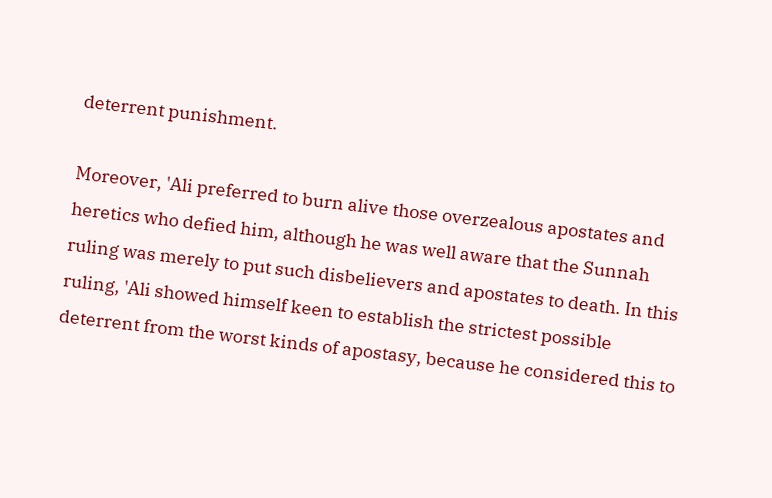deterrent punishment.

Moreover, 'Ali preferred to burn alive those overzealous apostates and heretics who defied him, although he was well aware that the Sunnah ruling was merely to put such disbelievers and apostates to death. In this ruling, 'Ali showed himself keen to establish the strictest possible deterrent from the worst kinds of apostasy, because he considered this to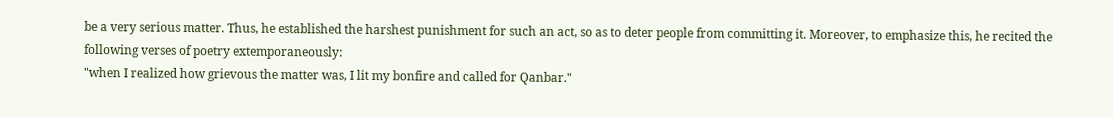be a very serious matter. Thus, he established the harshest punishment for such an act, so as to deter people from committing it. Moreover, to emphasize this, he recited the following verses of poetry extemporaneously:
"when I realized how grievous the matter was, I lit my bonfire and called for Qanbar."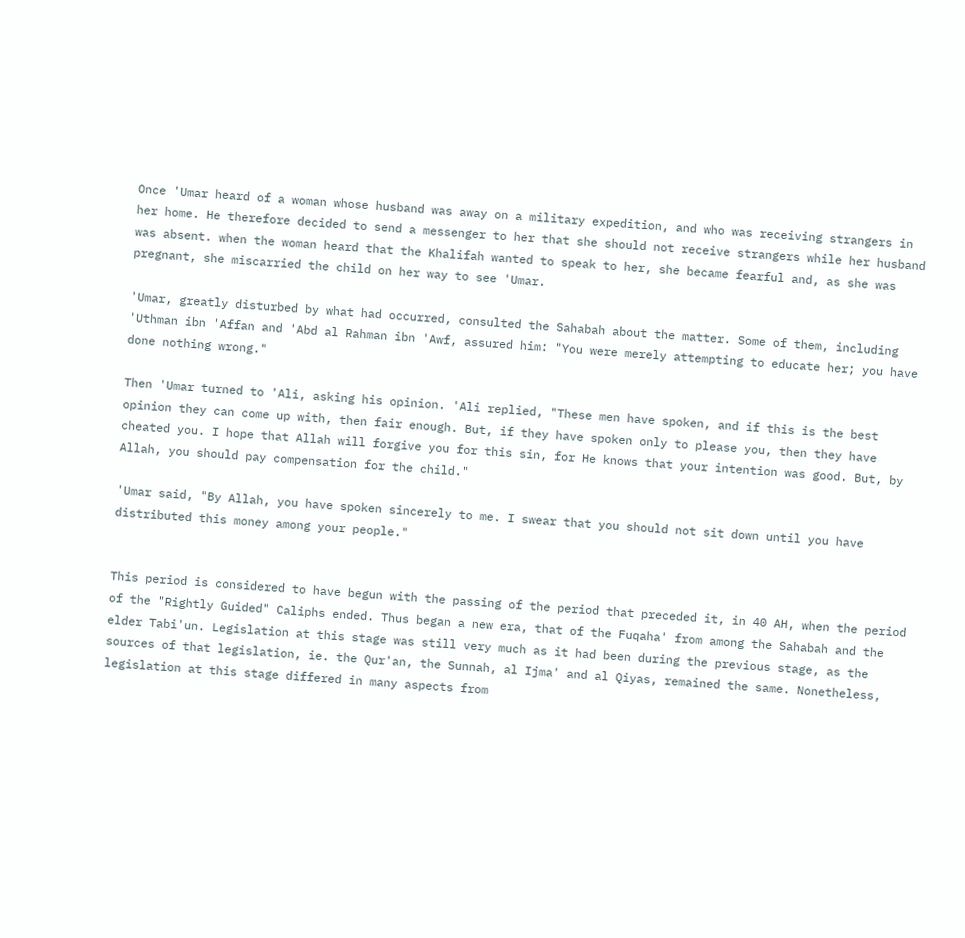Once 'Umar heard of a woman whose husband was away on a military expedition, and who was receiving strangers in her home. He therefore decided to send a messenger to her that she should not receive strangers while her husband was absent. when the woman heard that the Khalifah wanted to speak to her, she became fearful and, as she was pregnant, she miscarried the child on her way to see 'Umar.

'Umar, greatly disturbed by what had occurred, consulted the Sahabah about the matter. Some of them, including 'Uthman ibn 'Affan and 'Abd al Rahman ibn 'Awf, assured him: "You were merely attempting to educate her; you have done nothing wrong."

Then 'Umar turned to 'Ali, asking his opinion. 'Ali replied, "These men have spoken, and if this is the best opinion they can come up with, then fair enough. But, if they have spoken only to please you, then they have cheated you. I hope that Allah will forgive you for this sin, for He knows that your intention was good. But, by Allah, you should pay compensation for the child."

'Umar said, "By Allah, you have spoken sincerely to me. I swear that you should not sit down until you have distributed this money among your people."


This period is considered to have begun with the passing of the period that preceded it, in 40 AH, when the period of the "Rightly Guided" Caliphs ended. Thus began a new era, that of the Fuqaha' from among the Sahabah and the elder Tabi'un. Legislation at this stage was still very much as it had been during the previous stage, as the sources of that legislation, ie. the Qur'an, the Sunnah, al Ijma' and al Qiyas, remained the same. Nonetheless, legislation at this stage differed in many aspects from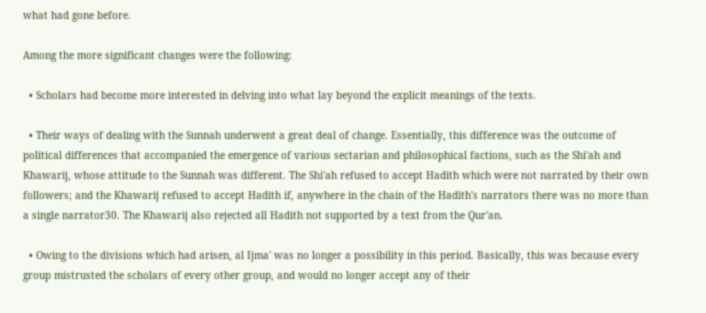what had gone before.

Among the more significant changes were the following:

  • Scholars had become more interested in delving into what lay beyond the explicit meanings of the texts.

  • Their ways of dealing with the Sunnah underwent a great deal of change. Essentially, this difference was the outcome of political differences that accompanied the emergence of various sectarian and philosophical factions, such as the Shi'ah and Khawarij, whose attitude to the Sunnah was different. The Shi'ah refused to accept Hadith which were not narrated by their own followers; and the Khawarij refused to accept Hadith if, anywhere in the chain of the Hadith's narrators there was no more than a single narrator30. The Khawarij also rejected all Hadith not supported by a text from the Qur'an.

  • Owing to the divisions which had arisen, al Ijma' was no longer a possibility in this period. Basically, this was because every group mistrusted the scholars of every other group, and would no longer accept any of their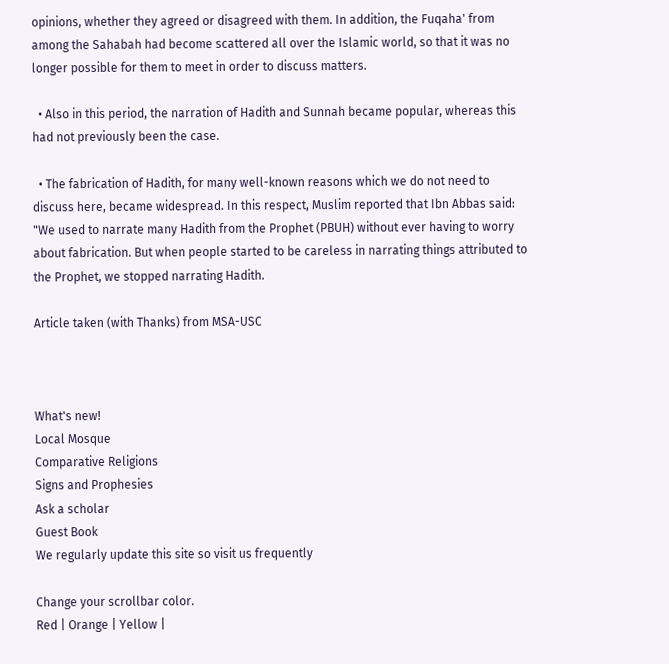opinions, whether they agreed or disagreed with them. In addition, the Fuqaha' from among the Sahabah had become scattered all over the Islamic world, so that it was no longer possible for them to meet in order to discuss matters.

  • Also in this period, the narration of Hadith and Sunnah became popular, whereas this had not previously been the case.

  • The fabrication of Hadith, for many well-known reasons which we do not need to discuss here, became widespread. In this respect, Muslim reported that Ibn Abbas said: "We used to narrate many Hadith from the Prophet (PBUH) without ever having to worry about fabrication. But when people started to be careless in narrating things attributed to the Prophet, we stopped narrating Hadith.

Article taken (with Thanks) from MSA-USC



What's new!
Local Mosque
Comparative Religions
Signs and Prophesies
Ask a scholar
Guest Book
We regularly update this site so visit us frequently

Change your scrollbar color.
Red | Orange | Yellow |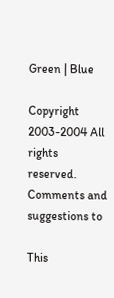Green | Blue

Copyright 2003-2004 All rights reserved.
Comments and suggestions to

This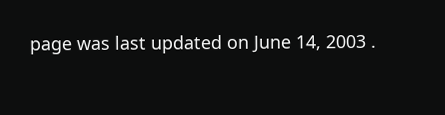page was last updated on June 14, 2003 .